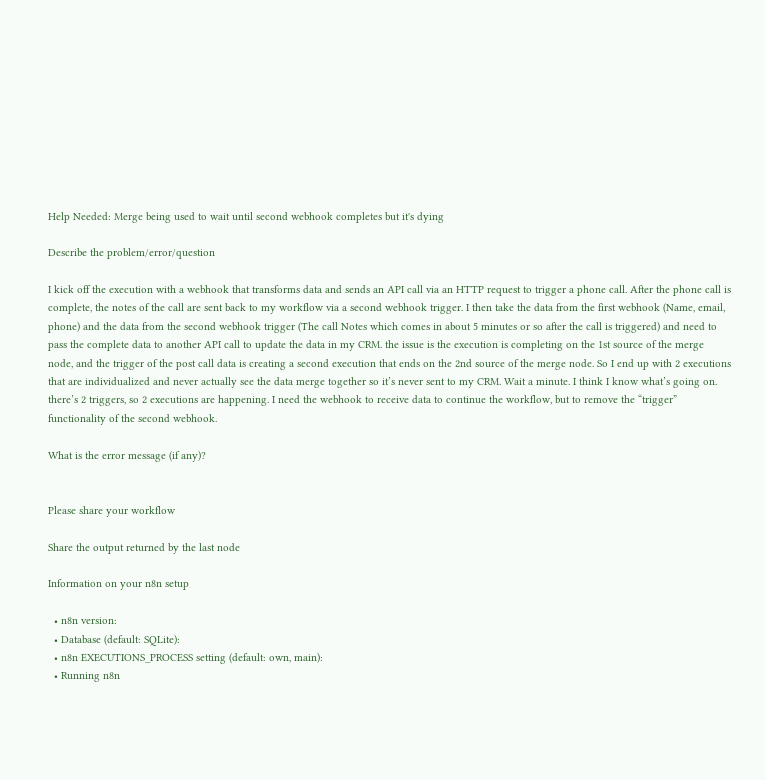Help Needed: Merge being used to wait until second webhook completes but it's dying

Describe the problem/error/question

I kick off the execution with a webhook that transforms data and sends an API call via an HTTP request to trigger a phone call. After the phone call is complete, the notes of the call are sent back to my workflow via a second webhook trigger. I then take the data from the first webhook (Name, email, phone) and the data from the second webhook trigger (The call Notes which comes in about 5 minutes or so after the call is triggered) and need to pass the complete data to another API call to update the data in my CRM. the issue is the execution is completing on the 1st source of the merge node, and the trigger of the post call data is creating a second execution that ends on the 2nd source of the merge node. So I end up with 2 executions that are individualized and never actually see the data merge together so it’s never sent to my CRM. Wait a minute. I think I know what’s going on. there’s 2 triggers, so 2 executions are happening. I need the webhook to receive data to continue the workflow, but to remove the “trigger” functionality of the second webhook.

What is the error message (if any)?


Please share your workflow

Share the output returned by the last node

Information on your n8n setup

  • n8n version:
  • Database (default: SQLite):
  • n8n EXECUTIONS_PROCESS setting (default: own, main):
  • Running n8n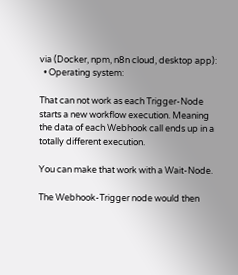via (Docker, npm, n8n cloud, desktop app):
  • Operating system:

That can not work as each Trigger-Node starts a new workflow execution. Meaning the data of each Webhook call ends up in a totally different execution.

You can make that work with a Wait-Node.

The Webhook-Trigger node would then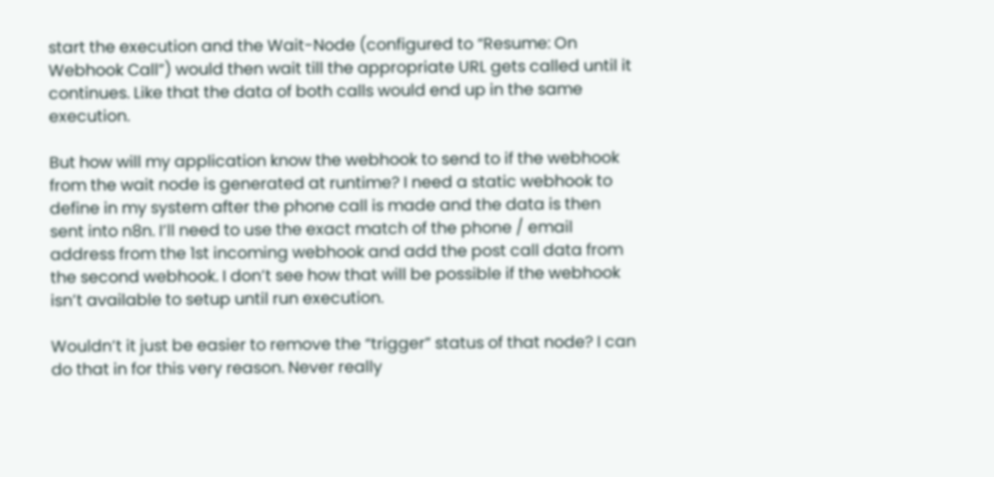start the execution and the Wait-Node (configured to “Resume: On Webhook Call”) would then wait till the appropriate URL gets called until it continues. Like that the data of both calls would end up in the same execution.

But how will my application know the webhook to send to if the webhook from the wait node is generated at runtime? I need a static webhook to define in my system after the phone call is made and the data is then sent into n8n. I’ll need to use the exact match of the phone / email address from the 1st incoming webhook and add the post call data from the second webhook. I don’t see how that will be possible if the webhook isn’t available to setup until run execution.

Wouldn’t it just be easier to remove the “trigger” status of that node? I can do that in for this very reason. Never really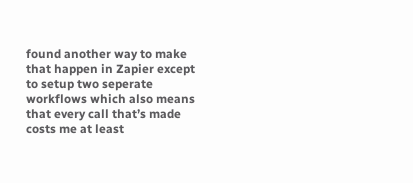found another way to make that happen in Zapier except to setup two seperate workflows which also means that every call that’s made costs me at least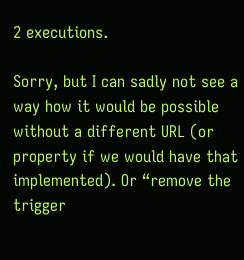2 executions.

Sorry, but I can sadly not see a way how it would be possible without a different URL (or property if we would have that implemented). Or “remove the trigger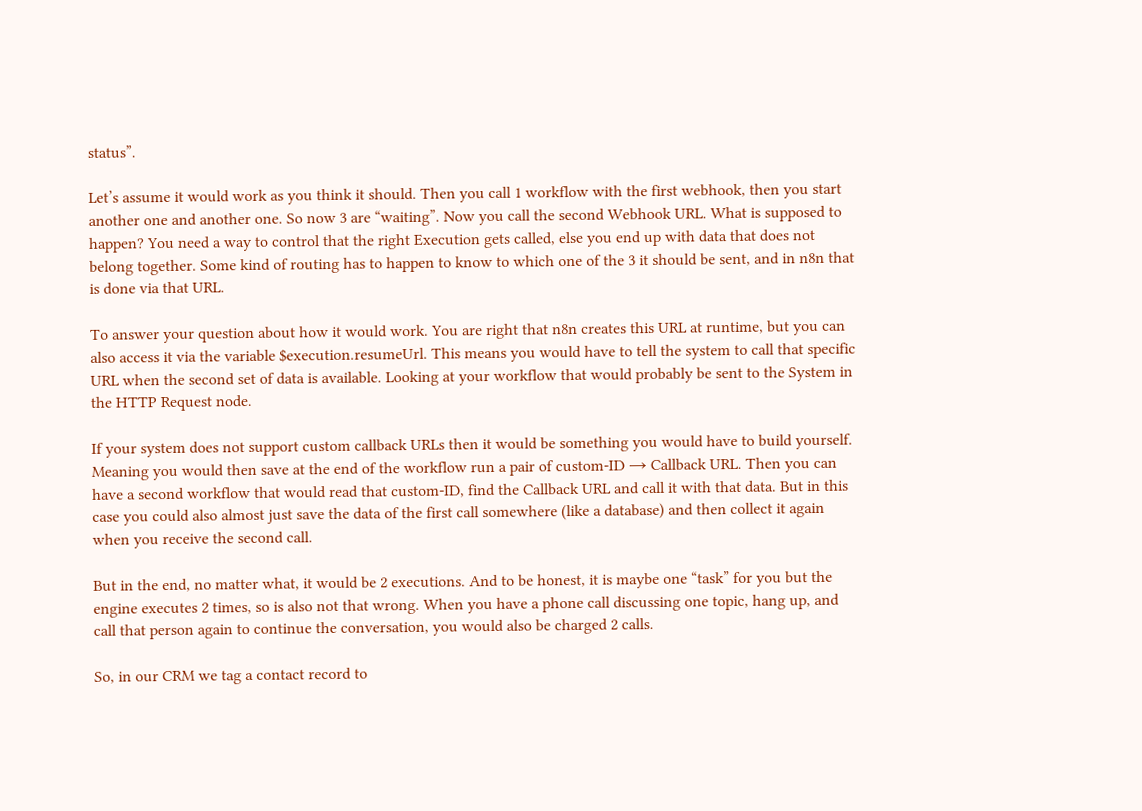status”.

Let’s assume it would work as you think it should. Then you call 1 workflow with the first webhook, then you start another one and another one. So now 3 are “waiting”. Now you call the second Webhook URL. What is supposed to happen? You need a way to control that the right Execution gets called, else you end up with data that does not belong together. Some kind of routing has to happen to know to which one of the 3 it should be sent, and in n8n that is done via that URL.

To answer your question about how it would work. You are right that n8n creates this URL at runtime, but you can also access it via the variable $execution.resumeUrl. This means you would have to tell the system to call that specific URL when the second set of data is available. Looking at your workflow that would probably be sent to the System in the HTTP Request node.

If your system does not support custom callback URLs then it would be something you would have to build yourself. Meaning you would then save at the end of the workflow run a pair of custom-ID → Callback URL. Then you can have a second workflow that would read that custom-ID, find the Callback URL and call it with that data. But in this case you could also almost just save the data of the first call somewhere (like a database) and then collect it again when you receive the second call.

But in the end, no matter what, it would be 2 executions. And to be honest, it is maybe one “task” for you but the engine executes 2 times, so is also not that wrong. When you have a phone call discussing one topic, hang up, and call that person again to continue the conversation, you would also be charged 2 calls.

So, in our CRM we tag a contact record to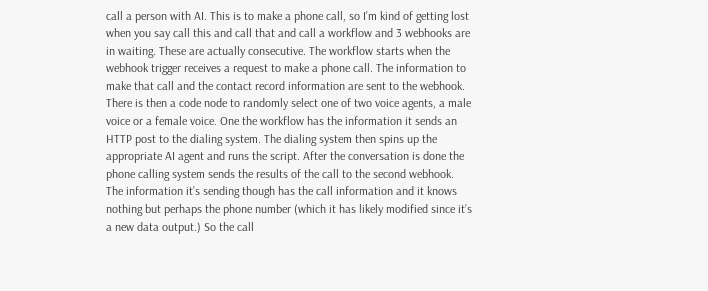call a person with AI. This is to make a phone call, so I’m kind of getting lost when you say call this and call that and call a workflow and 3 webhooks are in waiting. These are actually consecutive. The workflow starts when the webhook trigger receives a request to make a phone call. The information to make that call and the contact record information are sent to the webhook. There is then a code node to randomly select one of two voice agents, a male voice or a female voice. One the workflow has the information it sends an HTTP post to the dialing system. The dialing system then spins up the appropriate AI agent and runs the script. After the conversation is done the phone calling system sends the results of the call to the second webhook. The information it’s sending though has the call information and it knows nothing but perhaps the phone number (which it has likely modified since it’s a new data output.) So the call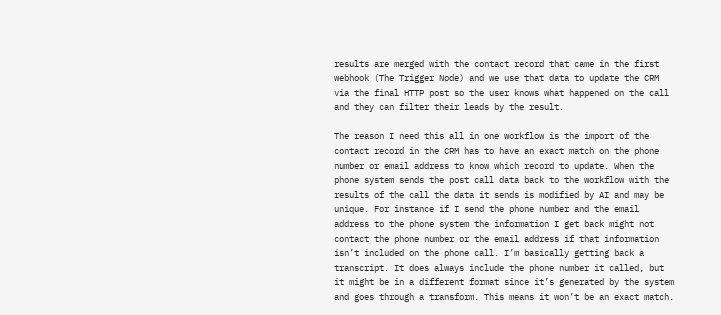results are merged with the contact record that came in the first webhook (The Trigger Node) and we use that data to update the CRM via the final HTTP post so the user knows what happened on the call and they can filter their leads by the result.

The reason I need this all in one workflow is the import of the contact record in the CRM has to have an exact match on the phone number or email address to know which record to update. When the phone system sends the post call data back to the workflow with the results of the call the data it sends is modified by AI and may be unique. For instance if I send the phone number and the email address to the phone system the information I get back might not contact the phone number or the email address if that information isn’t included on the phone call. I’m basically getting back a transcript. It does always include the phone number it called, but it might be in a different format since it’s generated by the system and goes through a transform. This means it won’t be an exact match.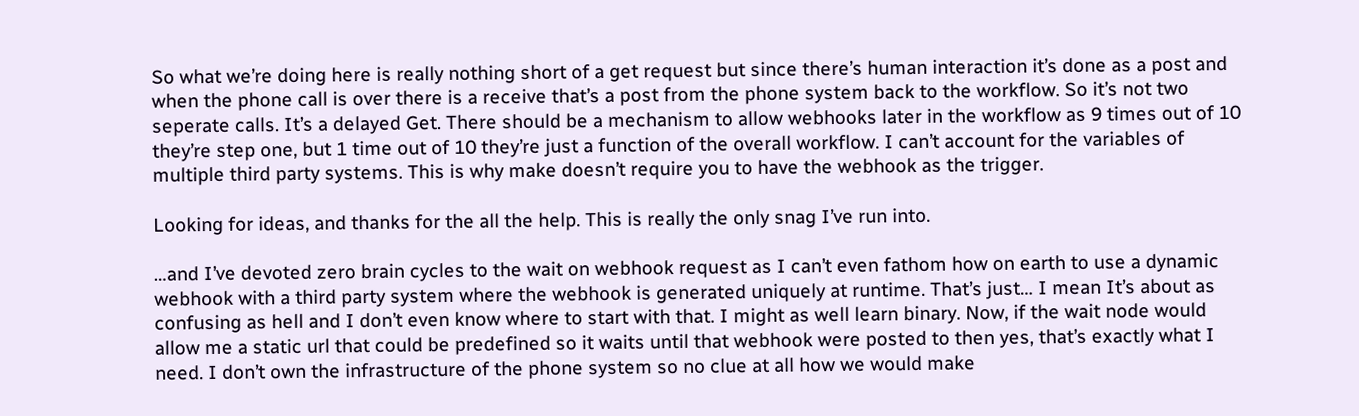So what we’re doing here is really nothing short of a get request but since there’s human interaction it’s done as a post and when the phone call is over there is a receive that’s a post from the phone system back to the workflow. So it’s not two seperate calls. It’s a delayed Get. There should be a mechanism to allow webhooks later in the workflow as 9 times out of 10 they’re step one, but 1 time out of 10 they’re just a function of the overall workflow. I can’t account for the variables of multiple third party systems. This is why make doesn’t require you to have the webhook as the trigger.

Looking for ideas, and thanks for the all the help. This is really the only snag I’ve run into.

…and I’ve devoted zero brain cycles to the wait on webhook request as I can’t even fathom how on earth to use a dynamic webhook with a third party system where the webhook is generated uniquely at runtime. That’s just… I mean It’s about as confusing as hell and I don’t even know where to start with that. I might as well learn binary. Now, if the wait node would allow me a static url that could be predefined so it waits until that webhook were posted to then yes, that’s exactly what I need. I don’t own the infrastructure of the phone system so no clue at all how we would make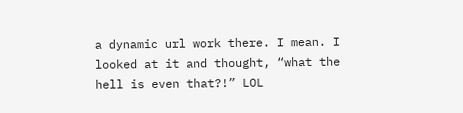a dynamic url work there. I mean. I looked at it and thought, “what the hell is even that?!” LOL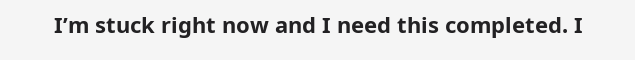I’m stuck right now and I need this completed. I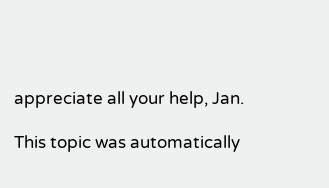appreciate all your help, Jan.

This topic was automatically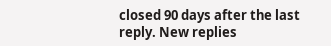closed 90 days after the last reply. New replies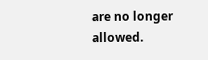are no longer allowed.